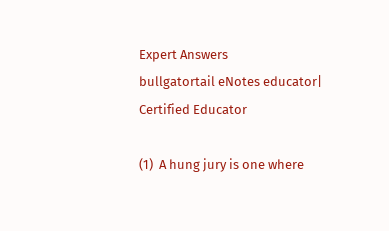Expert Answers
bullgatortail eNotes educator| Certified Educator

(1)  A hung jury is one where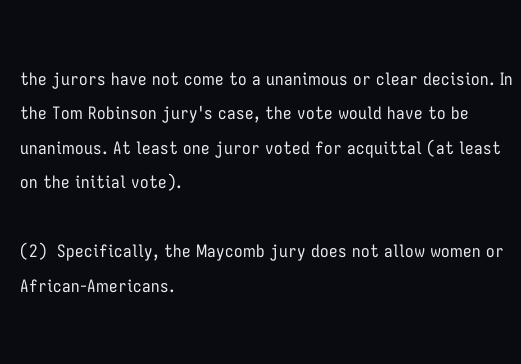the jurors have not come to a unanimous or clear decision. In the Tom Robinson jury's case, the vote would have to be unanimous. At least one juror voted for acquittal (at least on the initial vote).

(2)  Specifically, the Maycomb jury does not allow women or African-Americans.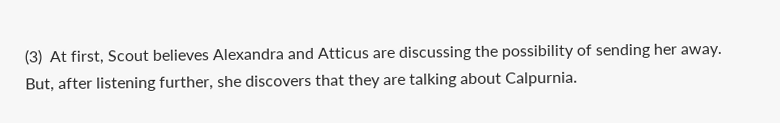(3)  At first, Scout believes Alexandra and Atticus are discussing the possibility of sending her away. But, after listening further, she discovers that they are talking about Calpurnia.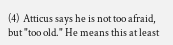(4)  Atticus says he is not too afraid, but "too old." He means this at least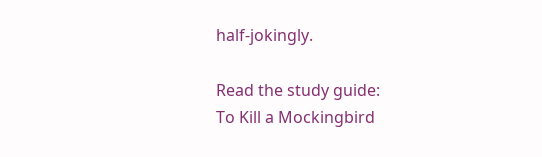half-jokingly.

Read the study guide:
To Kill a Mockingbird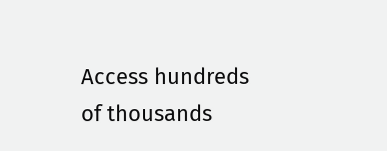Access hundreds of thousands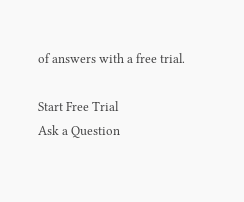of answers with a free trial.

Start Free Trial
Ask a Question